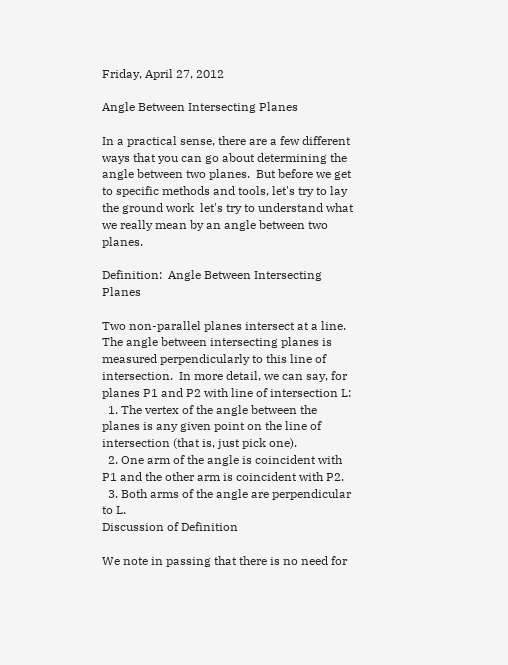Friday, April 27, 2012

Angle Between Intersecting Planes

In a practical sense, there are a few different ways that you can go about determining the angle between two planes.  But before we get to specific methods and tools, let's try to lay the ground work  let's try to understand what we really mean by an angle between two planes.

Definition:  Angle Between Intersecting Planes

Two non-parallel planes intersect at a line.  The angle between intersecting planes is measured perpendicularly to this line of intersection.  In more detail, we can say, for planes P1 and P2 with line of intersection L:
  1. The vertex of the angle between the planes is any given point on the line of intersection (that is, just pick one).
  2. One arm of the angle is coincident with P1 and the other arm is coincident with P2.
  3. Both arms of the angle are perpendicular to L.
Discussion of Definition

We note in passing that there is no need for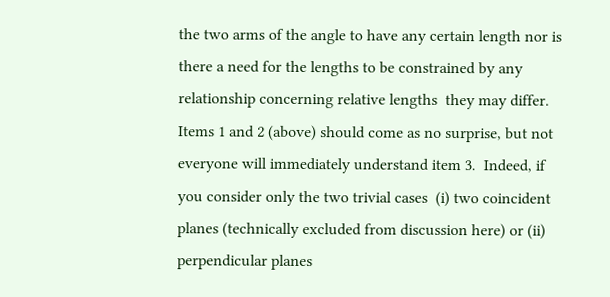the two arms of the angle to have any certain length nor is there a need for the lengths to be constrained by any relationship concerning relative lengths  they may differ.  Items 1 and 2 (above) should come as no surprise, but not everyone will immediately understand item 3.  Indeed, if you consider only the two trivial cases  (i) two coincident planes (technically excluded from discussion here) or (ii) perpendicular planes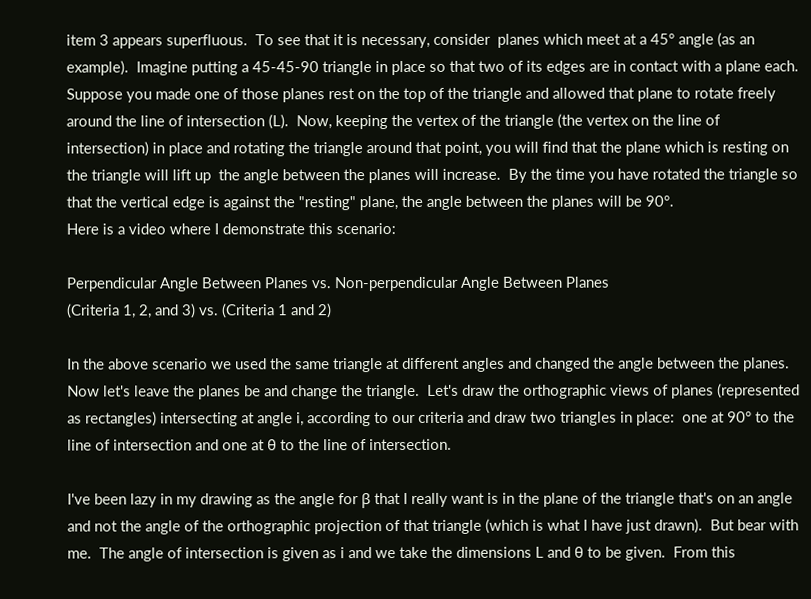item 3 appears superfluous.  To see that it is necessary, consider  planes which meet at a 45° angle (as an example).  Imagine putting a 45-45-90 triangle in place so that two of its edges are in contact with a plane each.  Suppose you made one of those planes rest on the top of the triangle and allowed that plane to rotate freely around the line of intersection (L).  Now, keeping the vertex of the triangle (the vertex on the line of intersection) in place and rotating the triangle around that point, you will find that the plane which is resting on the triangle will lift up  the angle between the planes will increase.  By the time you have rotated the triangle so that the vertical edge is against the "resting" plane, the angle between the planes will be 90°.
Here is a video where I demonstrate this scenario:

Perpendicular Angle Between Planes vs. Non-perpendicular Angle Between Planes
(Criteria 1, 2, and 3) vs. (Criteria 1 and 2)

In the above scenario we used the same triangle at different angles and changed the angle between the planes.  Now let's leave the planes be and change the triangle.  Let's draw the orthographic views of planes (represented as rectangles) intersecting at angle i, according to our criteria and draw two triangles in place:  one at 90° to the line of intersection and one at θ to the line of intersection.

I've been lazy in my drawing as the angle for β that I really want is in the plane of the triangle that's on an angle and not the angle of the orthographic projection of that triangle (which is what I have just drawn).  But bear with me.  The angle of intersection is given as i and we take the dimensions L and θ to be given.  From this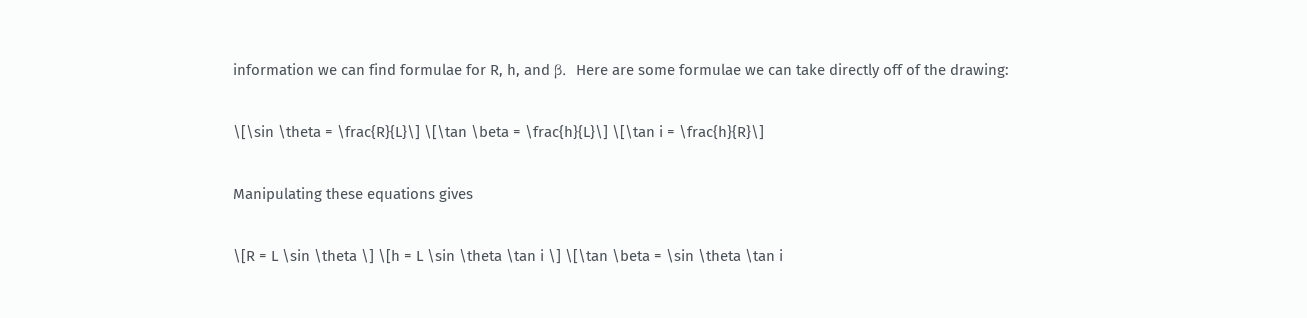information we can find formulae for R, h, and β.  Here are some formulae we can take directly off of the drawing:

\[\sin \theta = \frac{R}{L}\] \[\tan \beta = \frac{h}{L}\] \[\tan i = \frac{h}{R}\]

Manipulating these equations gives

\[R = L \sin \theta \] \[h = L \sin \theta \tan i \] \[\tan \beta = \sin \theta \tan i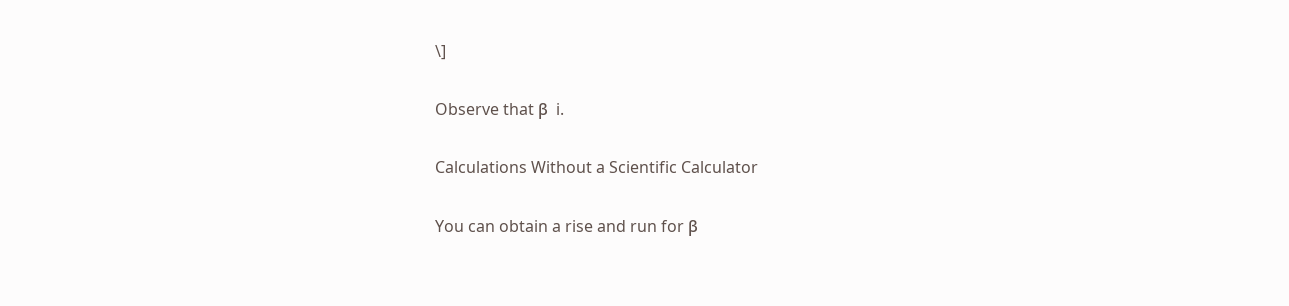\]

Observe that β  i.

Calculations Without a Scientific Calculator

You can obtain a rise and run for β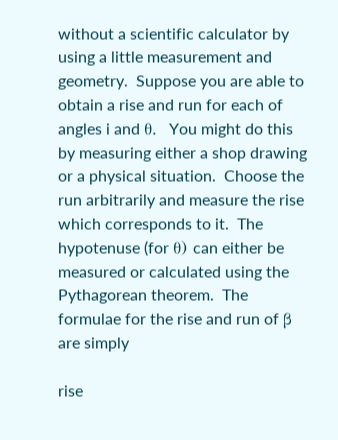without a scientific calculator by using a little measurement and geometry.  Suppose you are able to obtain a rise and run for each of angles i and θ.  You might do this by measuring either a shop drawing or a physical situation.  Choose the run arbitrarily and measure the rise which corresponds to it.  The hypotenuse (for θ) can either be measured or calculated using the Pythagorean theorem.  The formulae for the rise and run of β are simply

rise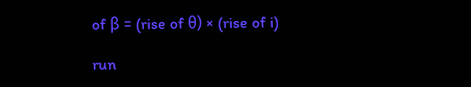of β = (rise of θ) × (rise of i)

run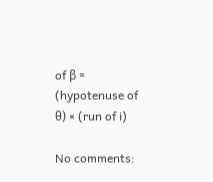of β = (hypotenuse of θ) × (run of i)

No comments: